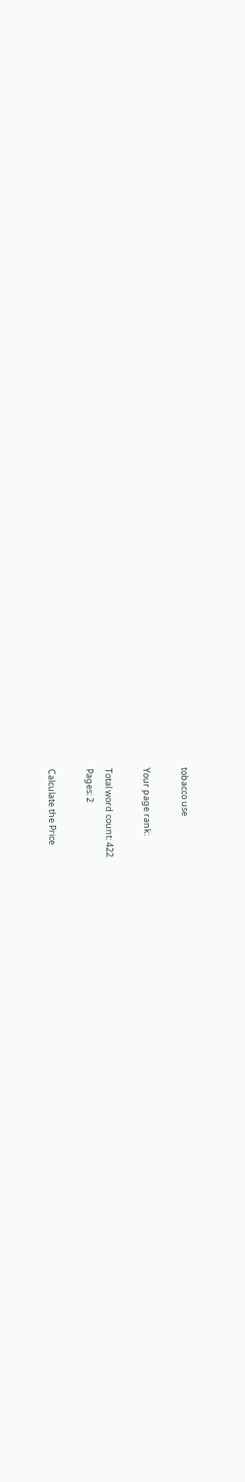tobacco use

Your page rank:

Total word count: 422
Pages: 2

Calculate the Price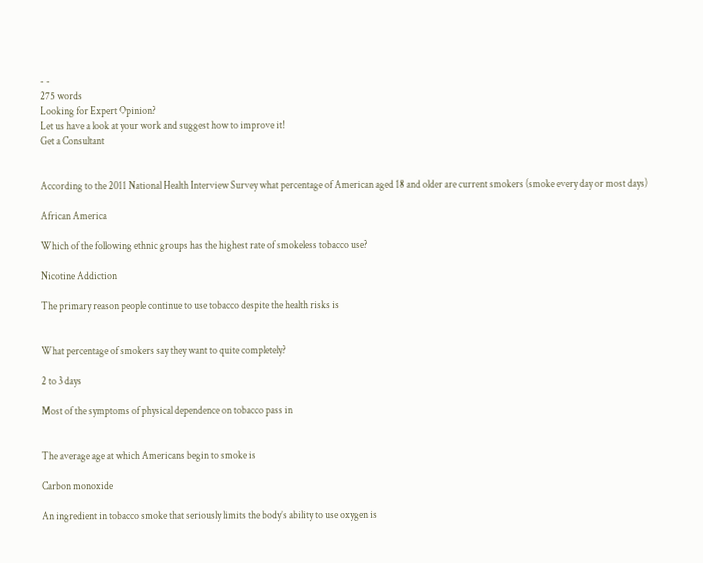- -
275 words
Looking for Expert Opinion?
Let us have a look at your work and suggest how to improve it!
Get a Consultant


According to the 2011 National Health Interview Survey what percentage of American aged 18 and older are current smokers (smoke every day or most days)

African America

Which of the following ethnic groups has the highest rate of smokeless tobacco use?

Nicotine Addiction

The primary reason people continue to use tobacco despite the health risks is


What percentage of smokers say they want to quite completely?

2 to 3 days

Most of the symptoms of physical dependence on tobacco pass in


The average age at which Americans begin to smoke is

Carbon monoxide

An ingredient in tobacco smoke that seriously limits the body’s ability to use oxygen is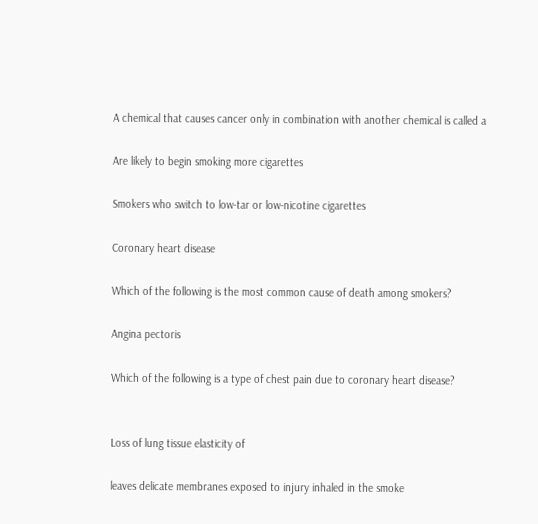A chemical that causes cancer only in combination with another chemical is called a

Are likely to begin smoking more cigarettes

Smokers who switch to low-tar or low-nicotine cigarettes

Coronary heart disease

Which of the following is the most common cause of death among smokers?

Angina pectoris

Which of the following is a type of chest pain due to coronary heart disease?


Loss of lung tissue elasticity of

leaves delicate membranes exposed to injury inhaled in the smoke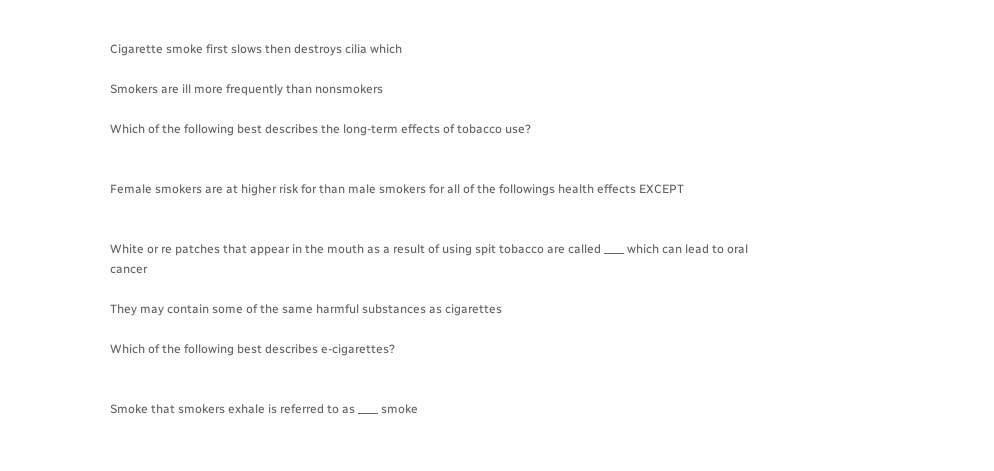Cigarette smoke first slows then destroys cilia which

Smokers are ill more frequently than nonsmokers

Which of the following best describes the long-term effects of tobacco use?


Female smokers are at higher risk for than male smokers for all of the followings health effects EXCEPT


White or re patches that appear in the mouth as a result of using spit tobacco are called ____ which can lead to oral cancer

They may contain some of the same harmful substances as cigarettes

Which of the following best describes e-cigarettes?


Smoke that smokers exhale is referred to as ____ smoke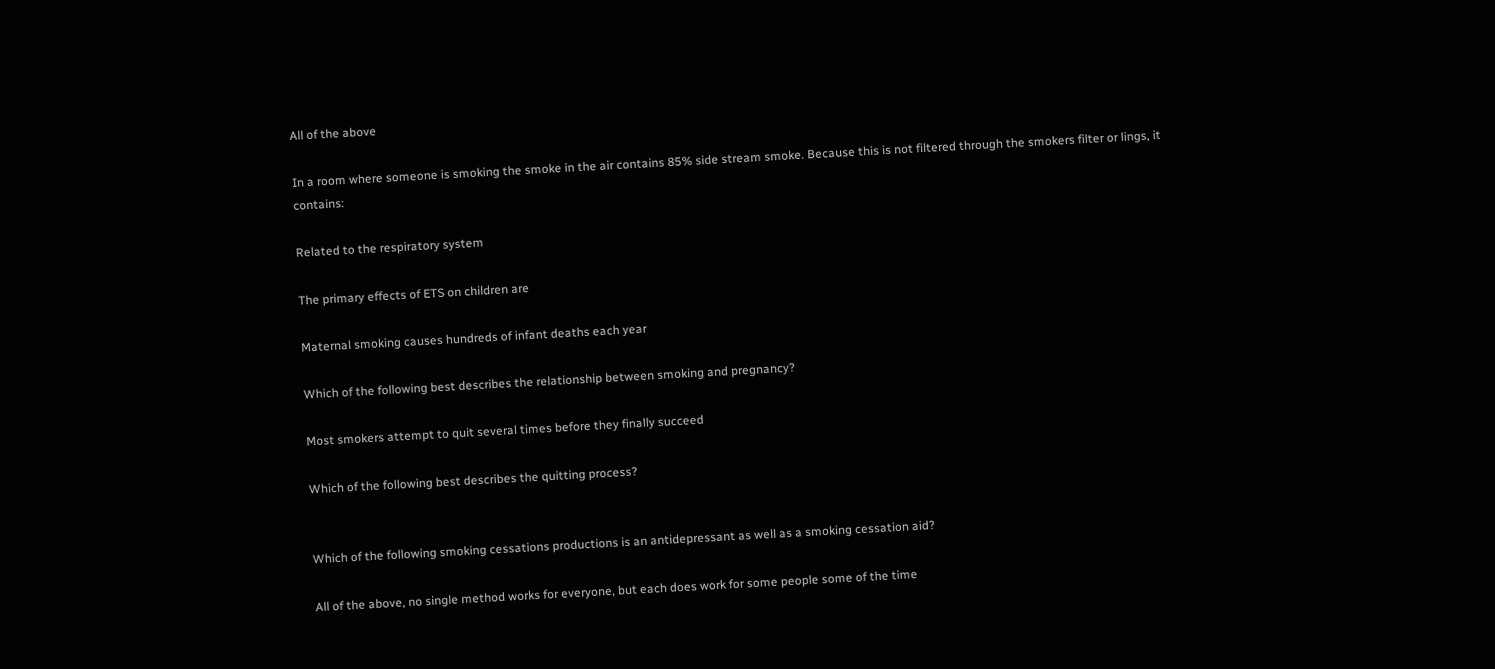All of the above

In a room where someone is smoking the smoke in the air contains 85% side stream smoke. Because this is not filtered through the smokers filter or lings, it contains:

Related to the respiratory system

The primary effects of ETS on children are

Maternal smoking causes hundreds of infant deaths each year

Which of the following best describes the relationship between smoking and pregnancy?

Most smokers attempt to quit several times before they finally succeed

Which of the following best describes the quitting process?


Which of the following smoking cessations productions is an antidepressant as well as a smoking cessation aid?

All of the above, no single method works for everyone, but each does work for some people some of the time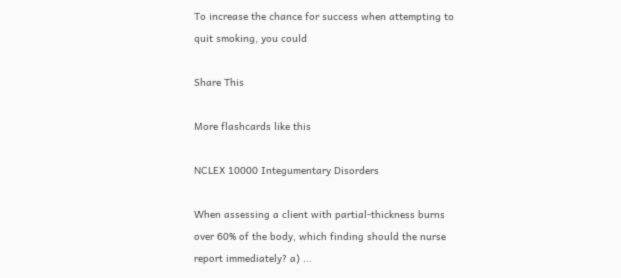To increase the chance for success when attempting to quit smoking, you could

Share This

More flashcards like this

NCLEX 10000 Integumentary Disorders

When assessing a client with partial-thickness burns over 60% of the body, which finding should the nurse report immediately? a) ...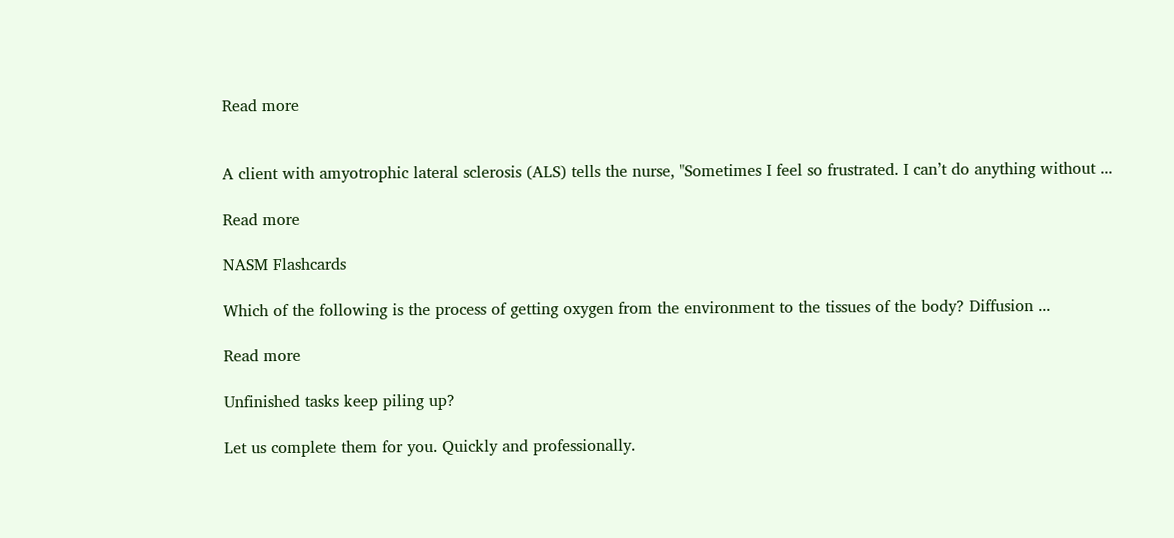Read more


A client with amyotrophic lateral sclerosis (ALS) tells the nurse, "Sometimes I feel so frustrated. I can’t do anything without ...

Read more

NASM Flashcards

Which of the following is the process of getting oxygen from the environment to the tissues of the body? Diffusion ...

Read more

Unfinished tasks keep piling up?

Let us complete them for you. Quickly and professionally.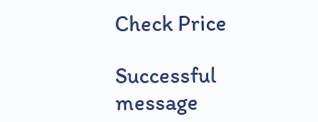Check Price

Successful message